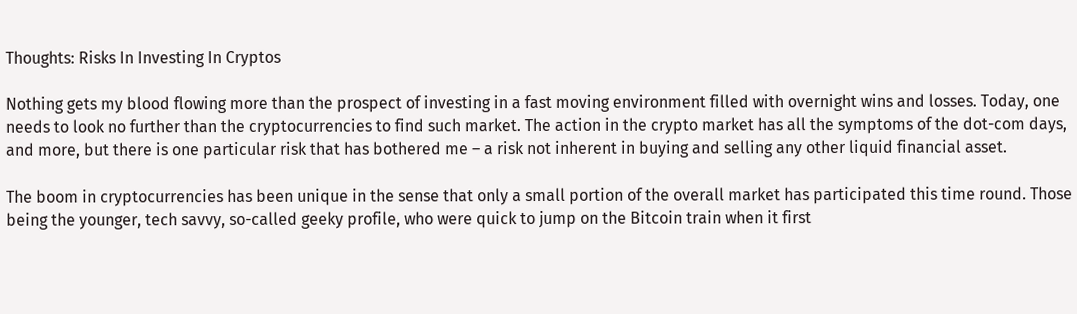Thoughts: Risks In Investing In Cryptos

Nothing gets my blood flowing more than the prospect of investing in a fast moving environment filled with overnight wins and losses. Today, one needs to look no further than the cryptocurrencies to find such market. The action in the crypto market has all the symptoms of the dot-com days, and more, but there is one particular risk that has bothered me – a risk not inherent in buying and selling any other liquid financial asset.

The boom in cryptocurrencies has been unique in the sense that only a small portion of the overall market has participated this time round. Those being the younger, tech savvy, so-called geeky profile, who were quick to jump on the Bitcoin train when it first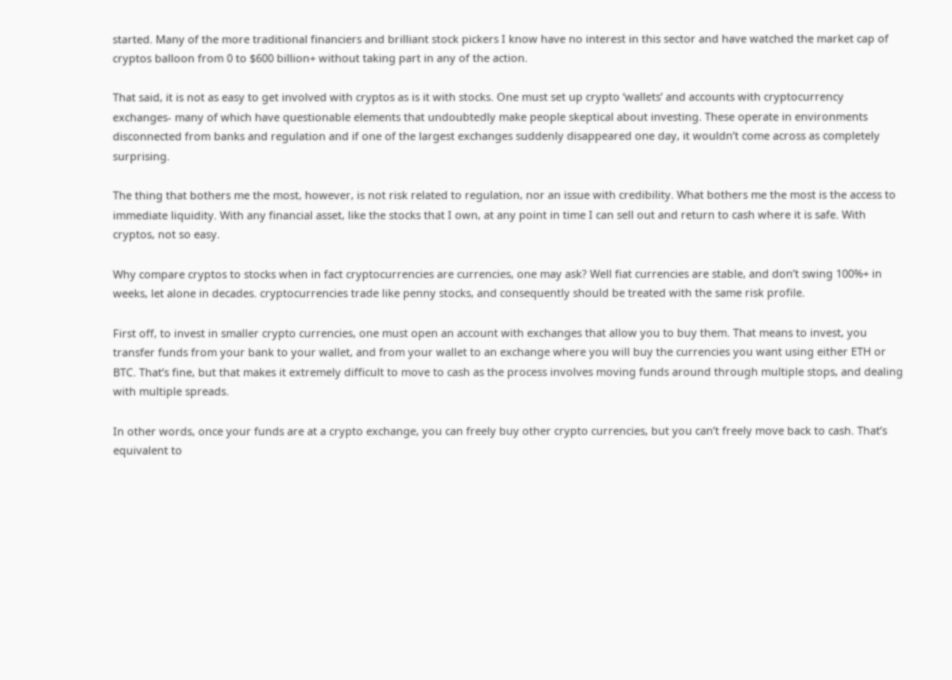started. Many of the more traditional financiers and brilliant stock pickers I know have no interest in this sector and have watched the market cap of cryptos balloon from 0 to $600 billion+ without taking part in any of the action.

That said, it is not as easy to get involved with cryptos as is it with stocks. One must set up crypto ‘wallets’ and accounts with cryptocurrency exchanges- many of which have questionable elements that undoubtedly make people skeptical about investing. These operate in environments disconnected from banks and regulation and if one of the largest exchanges suddenly disappeared one day, it wouldn’t come across as completely surprising.

The thing that bothers me the most, however, is not risk related to regulation, nor an issue with credibility. What bothers me the most is the access to immediate liquidity. With any financial asset, like the stocks that I own, at any point in time I can sell out and return to cash where it is safe. With cryptos, not so easy.

Why compare cryptos to stocks when in fact cryptocurrencies are currencies, one may ask? Well fiat currencies are stable, and don’t swing 100%+ in weeks, let alone in decades. cryptocurrencies trade like penny stocks, and consequently should be treated with the same risk profile.

First off, to invest in smaller crypto currencies, one must open an account with exchanges that allow you to buy them. That means to invest, you transfer funds from your bank to your wallet, and from your wallet to an exchange where you will buy the currencies you want using either ETH or BTC. That’s fine, but that makes it extremely difficult to move to cash as the process involves moving funds around through multiple stops, and dealing with multiple spreads.

In other words, once your funds are at a crypto exchange, you can freely buy other crypto currencies, but you can’t freely move back to cash. That’s equivalent to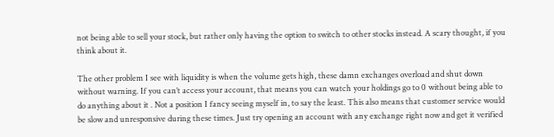not being able to sell your stock, but rather only having the option to switch to other stocks instead. A scary thought, if you think about it.

The other problem I see with liquidity is when the volume gets high, these damn exchanges overload and shut down without warning. If you can’t access your account, that means you can watch your holdings go to 0 without being able to do anything about it . Not a position I fancy seeing myself in, to say the least. This also means that customer service would be slow and unresponsive during these times. Just try opening an account with any exchange right now and get it verified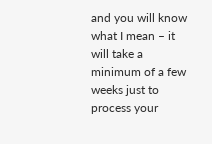and you will know what I mean – it will take a minimum of a few weeks just to process your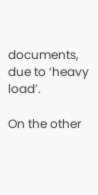documents, due to ‘heavy load’.

On the other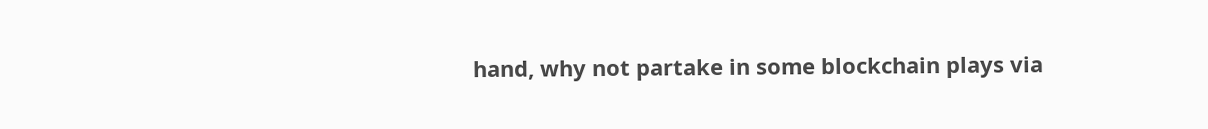hand, why not partake in some blockchain plays via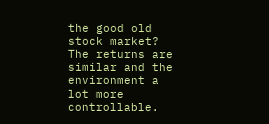the good old stock market? The returns are similar and the environment a lot more controllable.